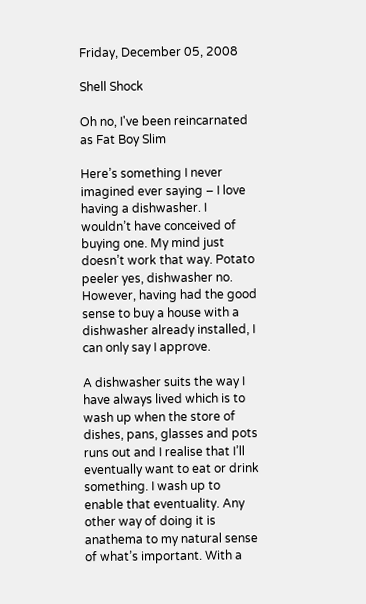Friday, December 05, 2008

Shell Shock

Oh no, I've been reincarnated as Fat Boy Slim

Here’s something I never imagined ever saying – I love having a dishwasher. I wouldn’t have conceived of buying one. My mind just doesn’t work that way. Potato peeler yes, dishwasher no. However, having had the good sense to buy a house with a dishwasher already installed, I can only say I approve.

A dishwasher suits the way I have always lived which is to wash up when the store of dishes, pans, glasses and pots runs out and I realise that I’ll eventually want to eat or drink something. I wash up to enable that eventuality. Any other way of doing it is anathema to my natural sense of what’s important. With a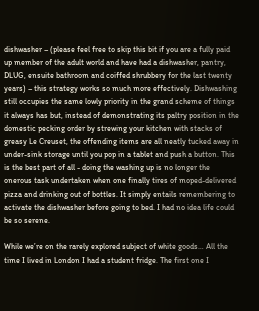dishwasher – (please feel free to skip this bit if you are a fully paid up member of the adult world and have had a dishwasher, pantry, DLUG, ensuite bathroom and coiffed shrubbery for the last twenty years) – this strategy works so much more effectively. Dishwashing still occupies the same lowly priority in the grand scheme of things it always has but, instead of demonstrating its paltry position in the domestic pecking order by strewing your kitchen with stacks of greasy Le Creuset, the offending items are all neatly tucked away in under-sink storage until you pop in a tablet and push a button. This is the best part of all - doing the washing up is no longer the onerous task undertaken when one finally tires of moped-delivered pizza and drinking out of bottles. It simply entails remembering to activate the dishwasher before going to bed. I had no idea life could be so serene.

While we’re on the rarely explored subject of white goods… All the time I lived in London I had a student fridge. The first one I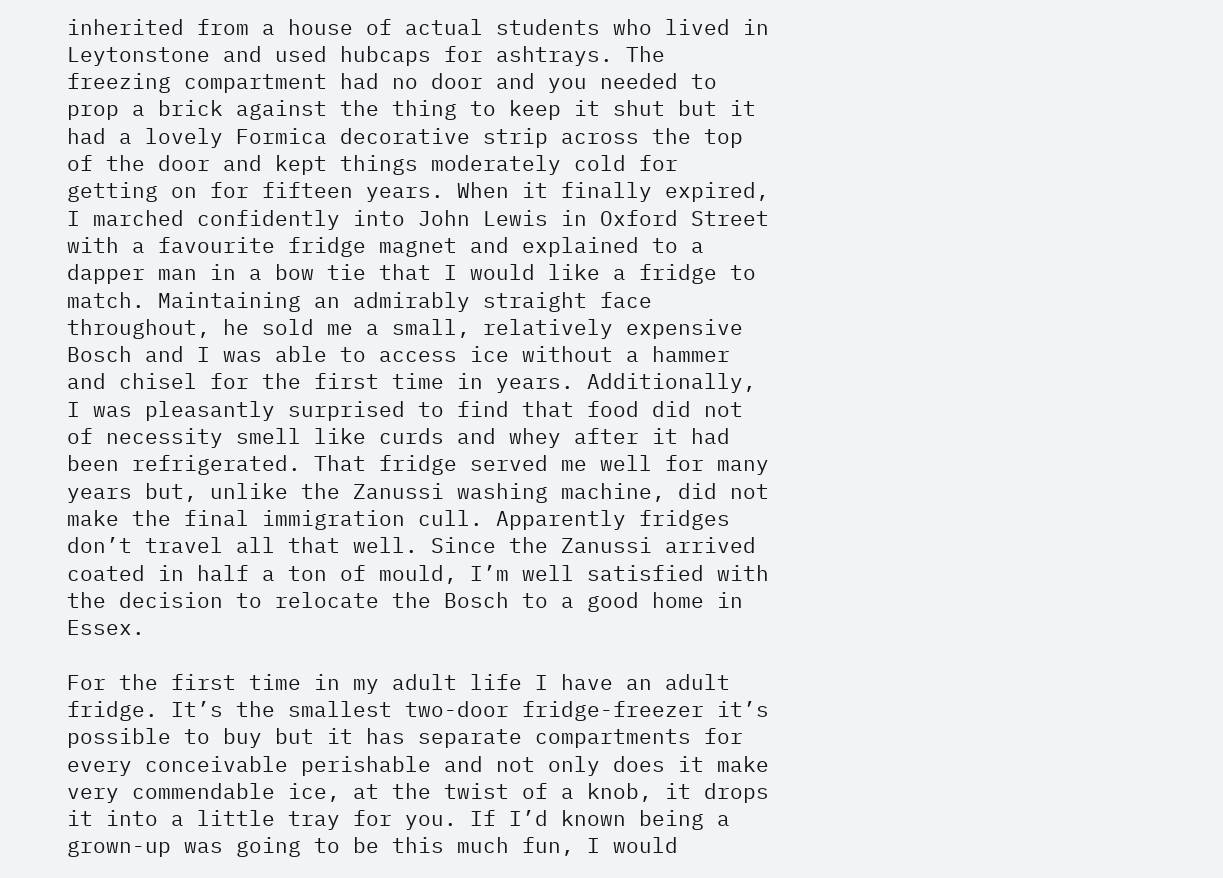inherited from a house of actual students who lived in Leytonstone and used hubcaps for ashtrays. The freezing compartment had no door and you needed to prop a brick against the thing to keep it shut but it had a lovely Formica decorative strip across the top of the door and kept things moderately cold for getting on for fifteen years. When it finally expired, I marched confidently into John Lewis in Oxford Street with a favourite fridge magnet and explained to a dapper man in a bow tie that I would like a fridge to match. Maintaining an admirably straight face throughout, he sold me a small, relatively expensive Bosch and I was able to access ice without a hammer and chisel for the first time in years. Additionally, I was pleasantly surprised to find that food did not of necessity smell like curds and whey after it had been refrigerated. That fridge served me well for many years but, unlike the Zanussi washing machine, did not make the final immigration cull. Apparently fridges don’t travel all that well. Since the Zanussi arrived coated in half a ton of mould, I’m well satisfied with the decision to relocate the Bosch to a good home in Essex.

For the first time in my adult life I have an adult fridge. It’s the smallest two-door fridge-freezer it’s possible to buy but it has separate compartments for every conceivable perishable and not only does it make very commendable ice, at the twist of a knob, it drops it into a little tray for you. If I’d known being a grown-up was going to be this much fun, I would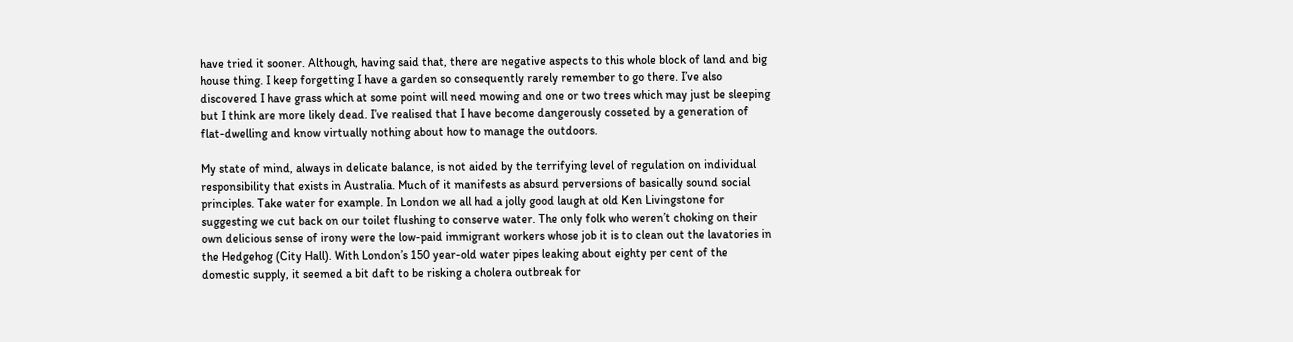have tried it sooner. Although, having said that, there are negative aspects to this whole block of land and big house thing. I keep forgetting I have a garden so consequently rarely remember to go there. I’ve also discovered I have grass which at some point will need mowing and one or two trees which may just be sleeping but I think are more likely dead. I’ve realised that I have become dangerously cosseted by a generation of flat-dwelling and know virtually nothing about how to manage the outdoors.

My state of mind, always in delicate balance, is not aided by the terrifying level of regulation on individual responsibility that exists in Australia. Much of it manifests as absurd perversions of basically sound social principles. Take water for example. In London we all had a jolly good laugh at old Ken Livingstone for suggesting we cut back on our toilet flushing to conserve water. The only folk who weren’t choking on their own delicious sense of irony were the low-paid immigrant workers whose job it is to clean out the lavatories in the Hedgehog (City Hall). With London’s 150 year-old water pipes leaking about eighty per cent of the domestic supply, it seemed a bit daft to be risking a cholera outbreak for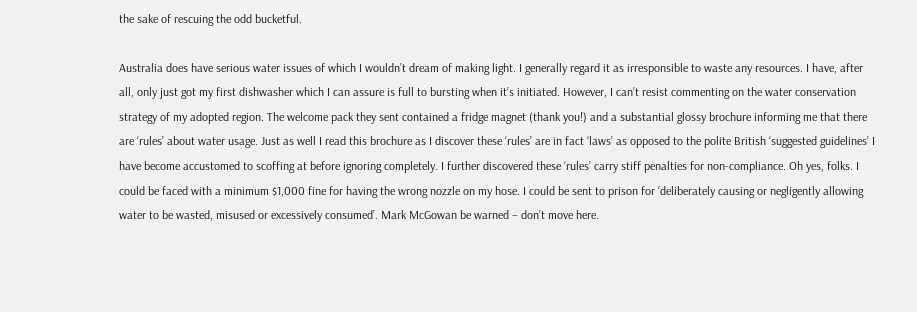the sake of rescuing the odd bucketful.

Australia does have serious water issues of which I wouldn’t dream of making light. I generally regard it as irresponsible to waste any resources. I have, after all, only just got my first dishwasher which I can assure is full to bursting when it’s initiated. However, I can’t resist commenting on the water conservation strategy of my adopted region. The welcome pack they sent contained a fridge magnet (thank you!) and a substantial glossy brochure informing me that there are ‘rules’ about water usage. Just as well I read this brochure as I discover these ‘rules’ are in fact ‘laws’ as opposed to the polite British ‘suggested guidelines’ I have become accustomed to scoffing at before ignoring completely. I further discovered these ‘rules’ carry stiff penalties for non-compliance. Oh yes, folks. I could be faced with a minimum $1,000 fine for having the wrong nozzle on my hose. I could be sent to prison for ‘deliberately causing or negligently allowing water to be wasted, misused or excessively consumed’. Mark McGowan be warned – don’t move here.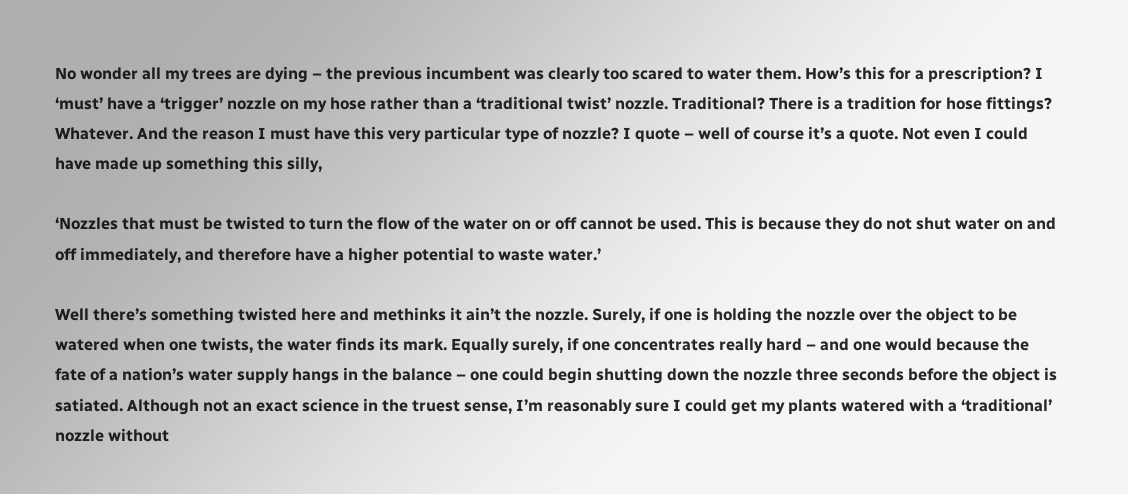No wonder all my trees are dying – the previous incumbent was clearly too scared to water them. How’s this for a prescription? I ‘must’ have a ‘trigger’ nozzle on my hose rather than a ‘traditional twist’ nozzle. Traditional? There is a tradition for hose fittings? Whatever. And the reason I must have this very particular type of nozzle? I quote – well of course it’s a quote. Not even I could have made up something this silly,

‘Nozzles that must be twisted to turn the flow of the water on or off cannot be used. This is because they do not shut water on and off immediately, and therefore have a higher potential to waste water.’

Well there’s something twisted here and methinks it ain’t the nozzle. Surely, if one is holding the nozzle over the object to be watered when one twists, the water finds its mark. Equally surely, if one concentrates really hard – and one would because the fate of a nation’s water supply hangs in the balance – one could begin shutting down the nozzle three seconds before the object is satiated. Although not an exact science in the truest sense, I’m reasonably sure I could get my plants watered with a ‘traditional’ nozzle without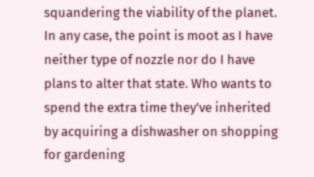squandering the viability of the planet. In any case, the point is moot as I have neither type of nozzle nor do I have plans to alter that state. Who wants to spend the extra time they’ve inherited by acquiring a dishwasher on shopping for gardening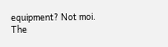equipment? Not moi. The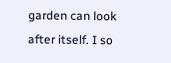garden can look after itself. I so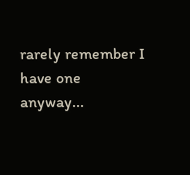rarely remember I have one anyway...